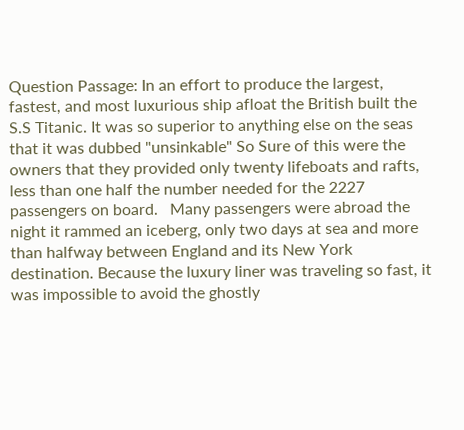Question Passage: In an effort to produce the largest, fastest, and most luxurious ship afloat the British built the S.S Titanic. It was so superior to anything else on the seas that it was dubbed "unsinkable" So Sure of this were the owners that they provided only twenty lifeboats and rafts, less than one half the number needed for the 2227 passengers on board.   Many passengers were abroad the night it rammed an iceberg, only two days at sea and more than halfway between England and its New York destination. Because the luxury liner was traveling so fast, it was impossible to avoid the ghostly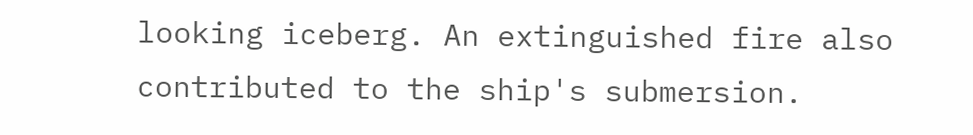looking iceberg. An extinguished fire also contributed to the ship's submersion.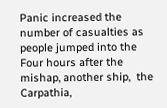Panic increased the number of casualties as people jumped into the Four hours after the mishap, another ship,  the  Carpathia,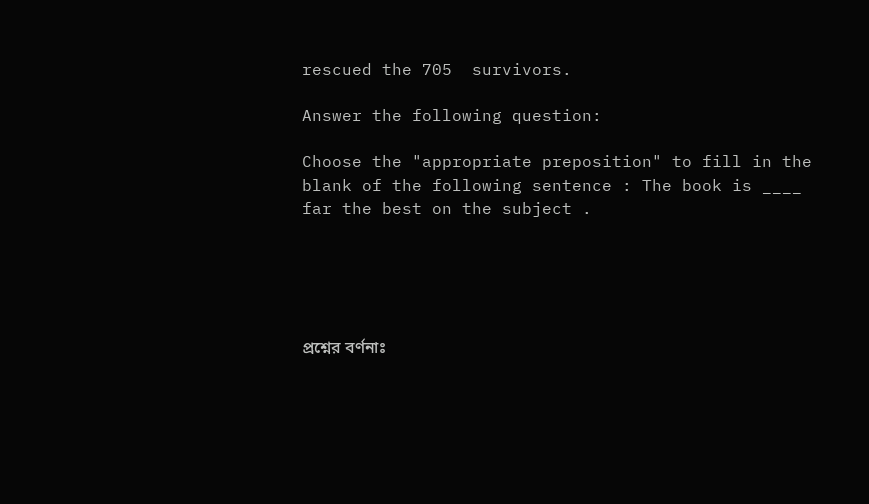rescued the 705  survivors.

Answer the following question:

Choose the "appropriate preposition" to fill in the blank of the following sentence : The book is ____ far the best on the subject .





প্রশ্নের বর্ণনাঃ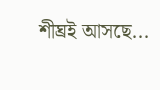শীঘ্রই আসছে...